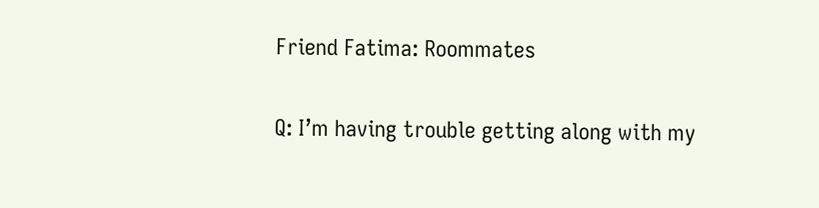Friend Fatima: Roommates

Q: I’m having trouble getting along with my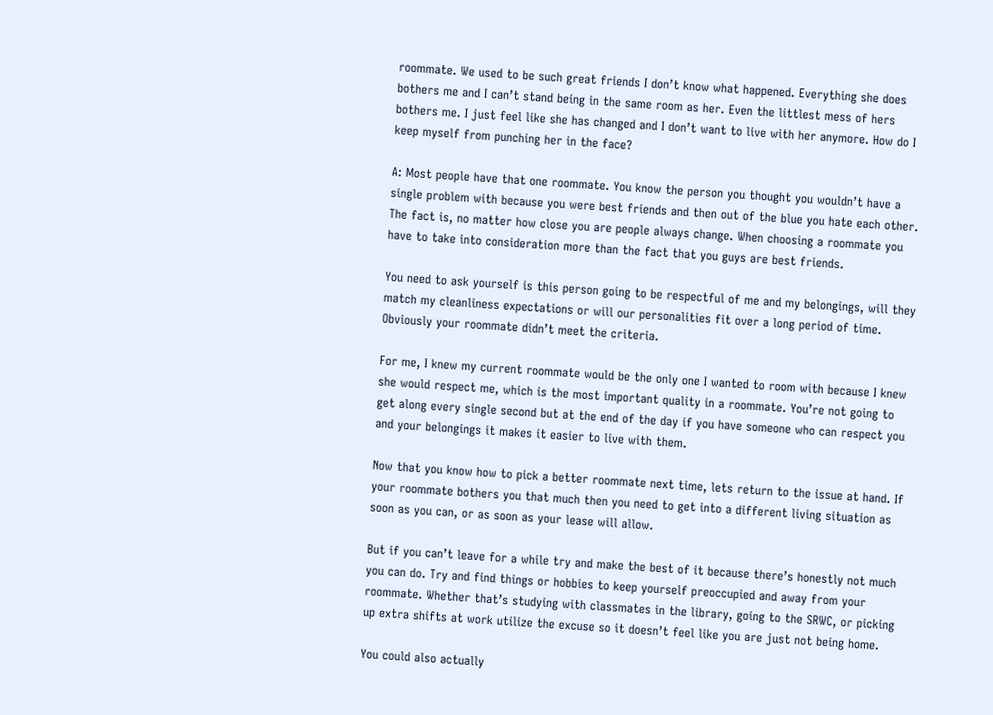roommate. We used to be such great friends I don’t know what happened. Everything she does bothers me and I can’t stand being in the same room as her. Even the littlest mess of hers bothers me. I just feel like she has changed and I don’t want to live with her anymore. How do I keep myself from punching her in the face?

A: Most people have that one roommate. You know the person you thought you wouldn’t have a single problem with because you were best friends and then out of the blue you hate each other. The fact is, no matter how close you are people always change. When choosing a roommate you have to take into consideration more than the fact that you guys are best friends.

You need to ask yourself is this person going to be respectful of me and my belongings, will they match my cleanliness expectations or will our personalities fit over a long period of time. Obviously your roommate didn’t meet the criteria.

For me, I knew my current roommate would be the only one I wanted to room with because I knew she would respect me, which is the most important quality in a roommate. You’re not going to get along every single second but at the end of the day if you have someone who can respect you and your belongings it makes it easier to live with them.

Now that you know how to pick a better roommate next time, lets return to the issue at hand. If your roommate bothers you that much then you need to get into a different living situation as soon as you can, or as soon as your lease will allow.

But if you can’t leave for a while try and make the best of it because there’s honestly not much you can do. Try and find things or hobbies to keep yourself preoccupied and away from your roommate. Whether that’s studying with classmates in the library, going to the SRWC, or picking up extra shifts at work utilize the excuse so it doesn’t feel like you are just not being home.

You could also actually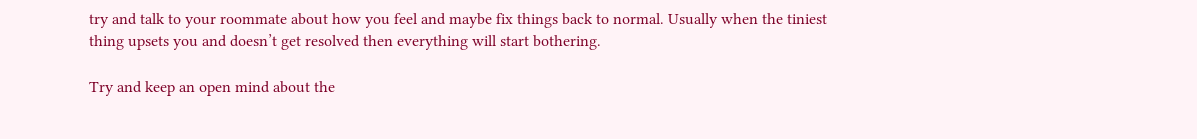try and talk to your roommate about how you feel and maybe fix things back to normal. Usually when the tiniest thing upsets you and doesn’t get resolved then everything will start bothering.

Try and keep an open mind about the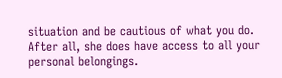situation and be cautious of what you do. After all, she does have access to all your personal belongings.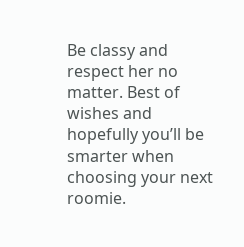Be classy and respect her no matter. Best of wishes and hopefully you’ll be smarter when choosing your next roomie.